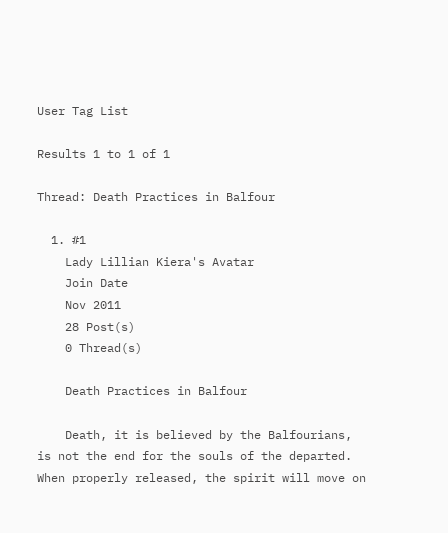User Tag List

Results 1 to 1 of 1

Thread: Death Practices in Balfour

  1. #1
    Lady Lillian Kiera's Avatar
    Join Date
    Nov 2011
    28 Post(s)
    0 Thread(s)

    Death Practices in Balfour

    Death, it is believed by the Balfourians, is not the end for the souls of the departed. When properly released, the spirit will move on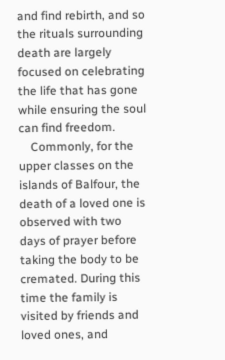and find rebirth, and so the rituals surrounding death are largely focused on celebrating the life that has gone while ensuring the soul can find freedom.
    Commonly, for the upper classes on the islands of Balfour, the death of a loved one is observed with two days of prayer before taking the body to be cremated. During this time the family is visited by friends and loved ones, and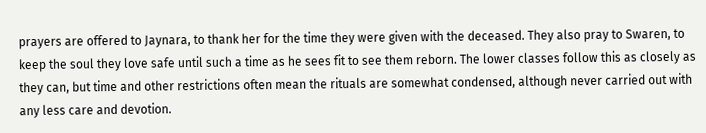prayers are offered to Jaynara, to thank her for the time they were given with the deceased. They also pray to Swaren, to keep the soul they love safe until such a time as he sees fit to see them reborn. The lower classes follow this as closely as they can, but time and other restrictions often mean the rituals are somewhat condensed, although never carried out with any less care and devotion.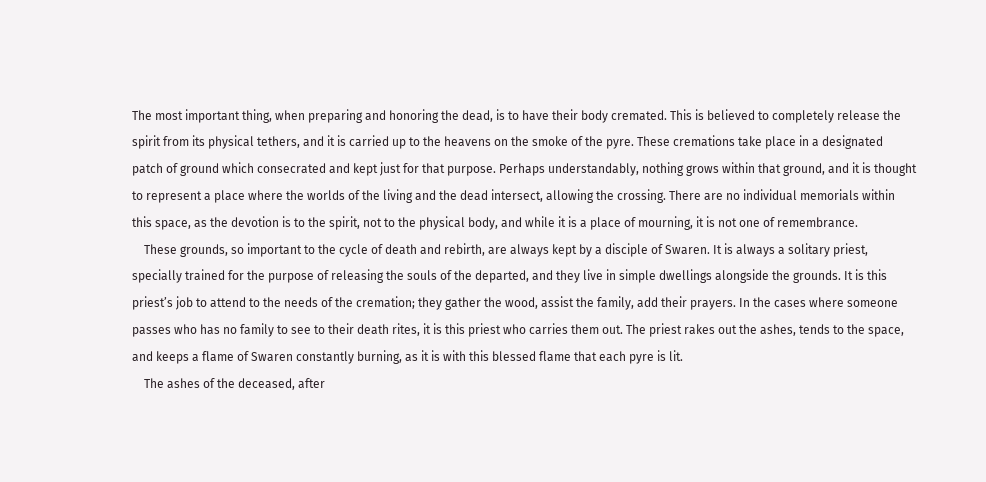The most important thing, when preparing and honoring the dead, is to have their body cremated. This is believed to completely release the spirit from its physical tethers, and it is carried up to the heavens on the smoke of the pyre. These cremations take place in a designated patch of ground which consecrated and kept just for that purpose. Perhaps understandably, nothing grows within that ground, and it is thought to represent a place where the worlds of the living and the dead intersect, allowing the crossing. There are no individual memorials within this space, as the devotion is to the spirit, not to the physical body, and while it is a place of mourning, it is not one of remembrance.
    These grounds, so important to the cycle of death and rebirth, are always kept by a disciple of Swaren. It is always a solitary priest, specially trained for the purpose of releasing the souls of the departed, and they live in simple dwellings alongside the grounds. It is this priest’s job to attend to the needs of the cremation; they gather the wood, assist the family, add their prayers. In the cases where someone passes who has no family to see to their death rites, it is this priest who carries them out. The priest rakes out the ashes, tends to the space, and keeps a flame of Swaren constantly burning, as it is with this blessed flame that each pyre is lit.
    The ashes of the deceased, after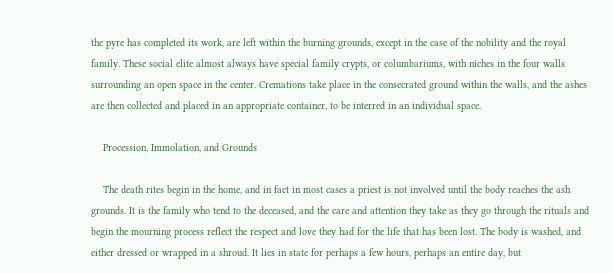the pyre has completed its work, are left within the burning grounds, except in the case of the nobility and the royal family. These social elite almost always have special family crypts, or columbariums, with niches in the four walls surrounding an open space in the center. Cremations take place in the consecrated ground within the walls, and the ashes are then collected and placed in an appropriate container, to be interred in an individual space.

    Procession, Immolation, and Grounds

    The death rites begin in the home, and in fact in most cases a priest is not involved until the body reaches the ash grounds. It is the family who tend to the deceased, and the care and attention they take as they go through the rituals and begin the mourning process reflect the respect and love they had for the life that has been lost. The body is washed, and either dressed or wrapped in a shroud. It lies in state for perhaps a few hours, perhaps an entire day, but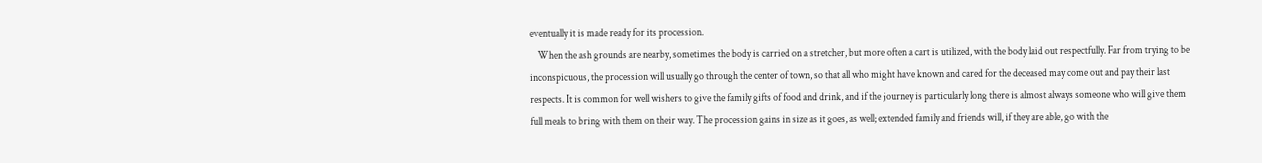eventually it is made ready for its procession.
    When the ash grounds are nearby, sometimes the body is carried on a stretcher, but more often a cart is utilized, with the body laid out respectfully. Far from trying to be inconspicuous, the procession will usually go through the center of town, so that all who might have known and cared for the deceased may come out and pay their last respects. It is common for well wishers to give the family gifts of food and drink, and if the journey is particularly long there is almost always someone who will give them full meals to bring with them on their way. The procession gains in size as it goes, as well; extended family and friends will, if they are able, go with the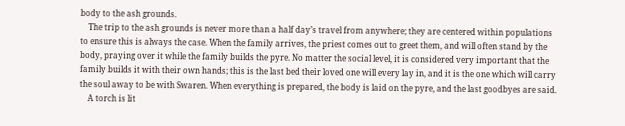body to the ash grounds.
    The trip to the ash grounds is never more than a half day’s travel from anywhere; they are centered within populations to ensure this is always the case. When the family arrives, the priest comes out to greet them, and will often stand by the body, praying over it while the family builds the pyre. No matter the social level, it is considered very important that the family builds it with their own hands; this is the last bed their loved one will every lay in, and it is the one which will carry the soul away to be with Swaren. When everything is prepared, the body is laid on the pyre, and the last goodbyes are said.
    A torch is lit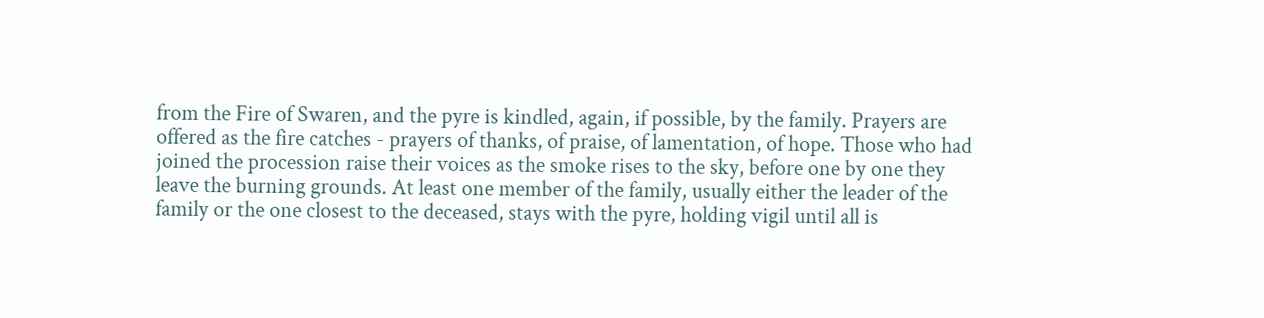from the Fire of Swaren, and the pyre is kindled, again, if possible, by the family. Prayers are offered as the fire catches - prayers of thanks, of praise, of lamentation, of hope. Those who had joined the procession raise their voices as the smoke rises to the sky, before one by one they leave the burning grounds. At least one member of the family, usually either the leader of the family or the one closest to the deceased, stays with the pyre, holding vigil until all is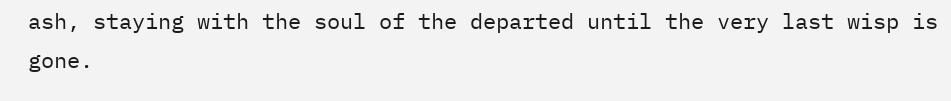ash, staying with the soul of the departed until the very last wisp is gone.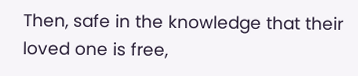Then, safe in the knowledge that their loved one is free,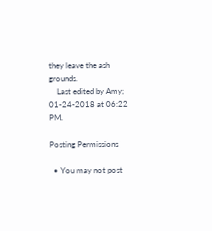they leave the ash grounds.
    Last edited by Amy; 01-24-2018 at 06:22 PM.

Posting Permissions

  • You may not post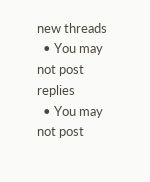new threads
  • You may not post replies
  • You may not post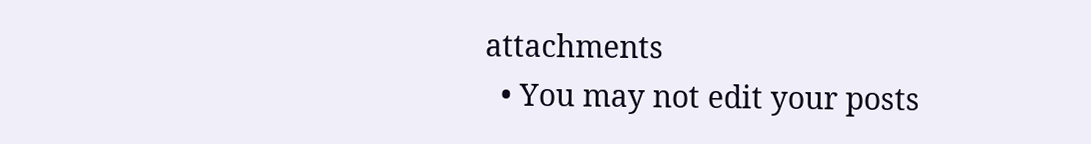attachments
  • You may not edit your posts